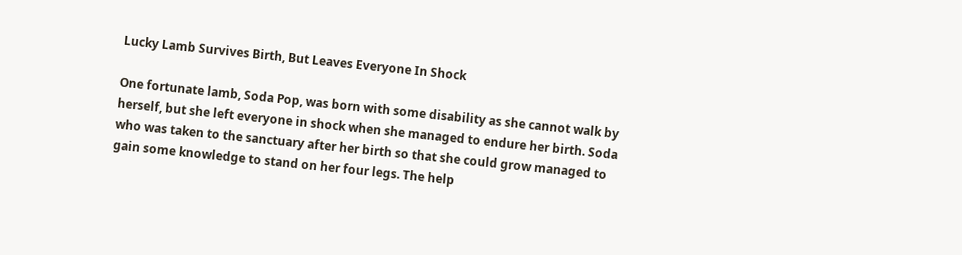Lucky Lamb Survives Birth, But Leaves Everyone In Shock

One fortunate lamb, Soda Pop, was born with some disability as she cannot walk by herself, but she left everyone in shock when she managed to endure her birth. Soda who was taken to the sanctuary after her birth so that she could grow managed to gain some knowledge to stand on her four legs. The help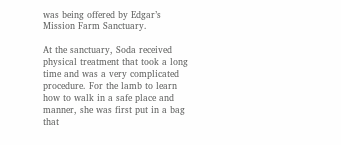was being offered by Edgar’s Mission Farm Sanctuary.

At the sanctuary, Soda received physical treatment that took a long time and was a very complicated procedure. For the lamb to learn how to walk in a safe place and manner, she was first put in a bag that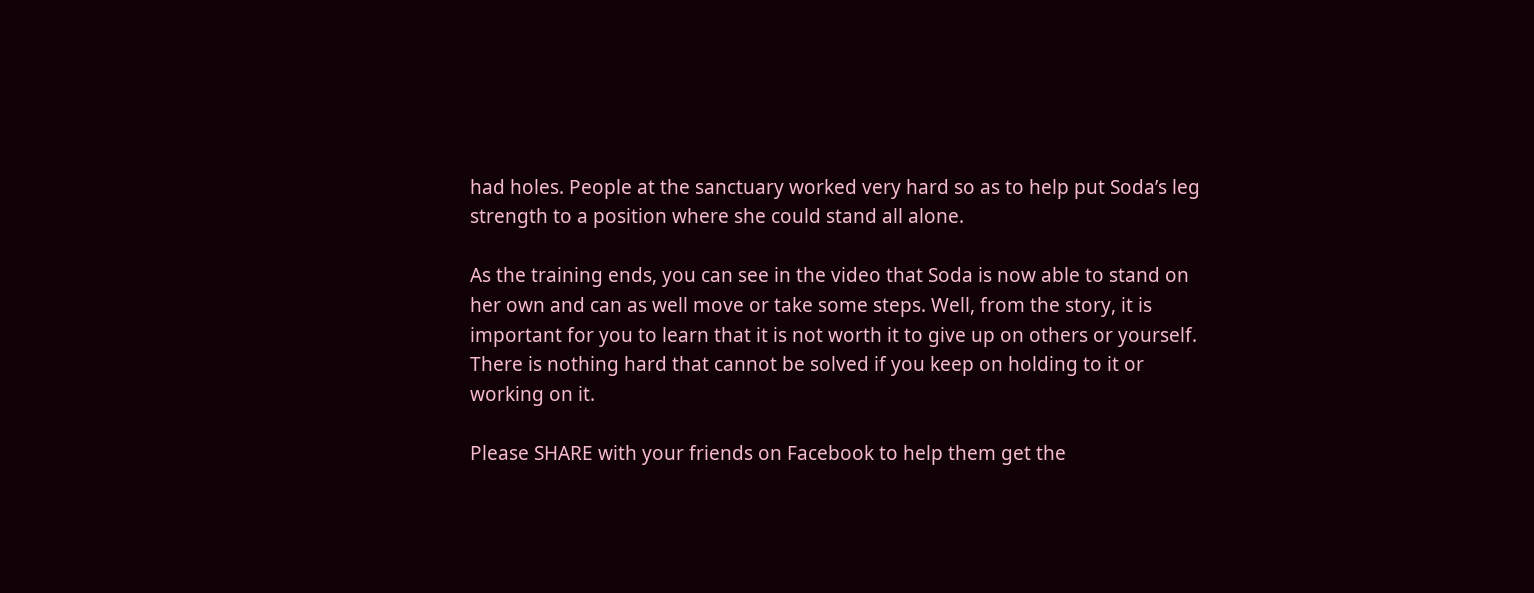had holes. People at the sanctuary worked very hard so as to help put Soda’s leg strength to a position where she could stand all alone.

As the training ends, you can see in the video that Soda is now able to stand on her own and can as well move or take some steps. Well, from the story, it is important for you to learn that it is not worth it to give up on others or yourself. There is nothing hard that cannot be solved if you keep on holding to it or working on it.

Please SHARE with your friends on Facebook to help them get the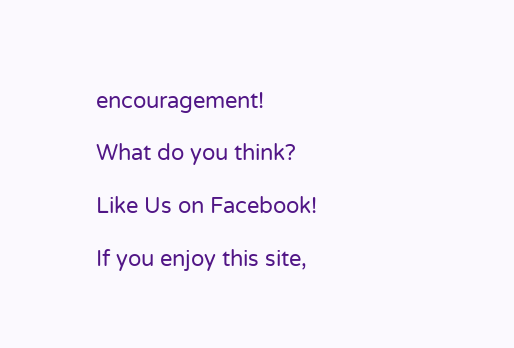encouragement!

What do you think?

Like Us on Facebook!

If you enjoy this site,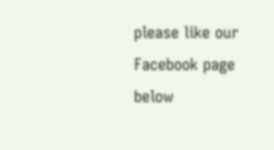please like our Facebook page below